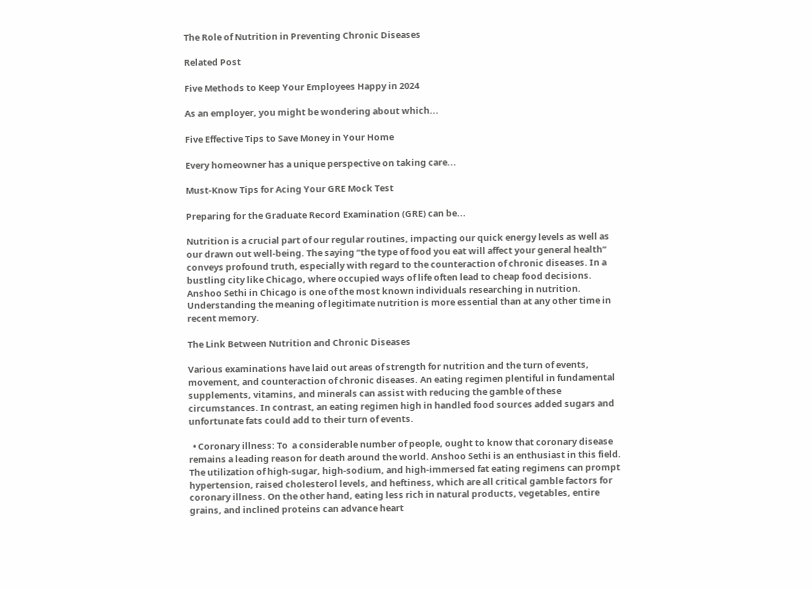The Role of Nutrition in Preventing Chronic Diseases

Related Post

Five Methods to Keep Your Employees Happy in 2024

As an employer, you might be wondering about which...

Five Effective Tips to Save Money in Your Home

Every homeowner has a unique perspective on taking care...

Must-Know Tips for Acing Your GRE Mock Test

Preparing for the Graduate Record Examination (GRE) can be...

Nutrition is a crucial part of our regular routines, impacting our quick energy levels as well as our drawn out well-being. The saying “the type of food you eat will affect your general health” conveys profound truth, especially with regard to the counteraction of chronic diseases. In a bustling city like Chicago, where occupied ways of life often lead to cheap food decisions. Anshoo Sethi in Chicago is one of the most known individuals researching in nutrition. Understanding the meaning of legitimate nutrition is more essential than at any other time in recent memory.

The Link Between Nutrition and Chronic Diseases

Various examinations have laid out areas of strength for nutrition and the turn of events, movement, and counteraction of chronic diseases. An eating regimen plentiful in fundamental supplements, vitamins, and minerals can assist with reducing the gamble of these circumstances. In contrast, an eating regimen high in handled food sources added sugars and unfortunate fats could add to their turn of events.

  • Coronary illness: To  a considerable number of people, ought to know that coronary disease remains a leading reason for death around the world. Anshoo Sethi is an enthusiast in this field. The utilization of high-sugar, high-sodium, and high-immersed fat eating regimens can prompt hypertension, raised cholesterol levels, and heftiness, which are all critical gamble factors for coronary illness. On the other hand, eating less rich in natural products, vegetables, entire grains, and inclined proteins can advance heart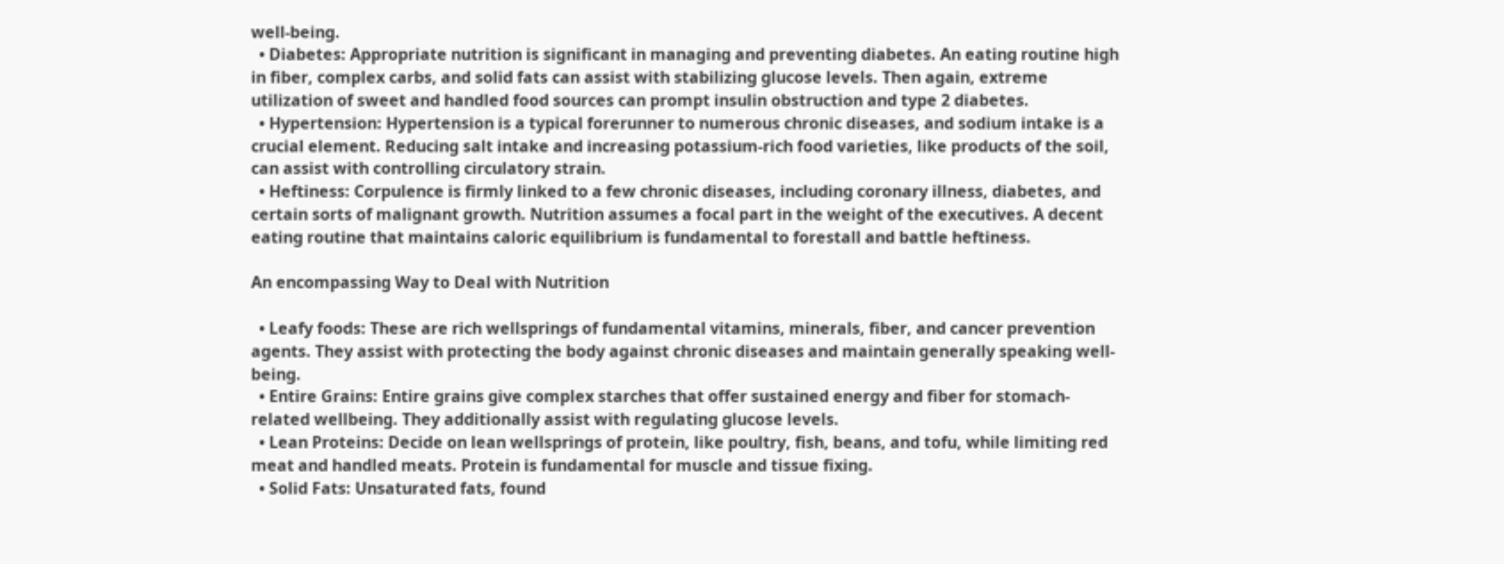well-being.
  • Diabetes: Appropriate nutrition is significant in managing and preventing diabetes. An eating routine high in fiber, complex carbs, and solid fats can assist with stabilizing glucose levels. Then again, extreme utilization of sweet and handled food sources can prompt insulin obstruction and type 2 diabetes.
  • Hypertension: Hypertension is a typical forerunner to numerous chronic diseases, and sodium intake is a crucial element. Reducing salt intake and increasing potassium-rich food varieties, like products of the soil, can assist with controlling circulatory strain.
  • Heftiness: Corpulence is firmly linked to a few chronic diseases, including coronary illness, diabetes, and certain sorts of malignant growth. Nutrition assumes a focal part in the weight of the executives. A decent eating routine that maintains caloric equilibrium is fundamental to forestall and battle heftiness.

An encompassing Way to Deal with Nutrition

  • Leafy foods: These are rich wellsprings of fundamental vitamins, minerals, fiber, and cancer prevention agents. They assist with protecting the body against chronic diseases and maintain generally speaking well-being.
  • Entire Grains: Entire grains give complex starches that offer sustained energy and fiber for stomach-related wellbeing. They additionally assist with regulating glucose levels.
  • Lean Proteins: Decide on lean wellsprings of protein, like poultry, fish, beans, and tofu, while limiting red meat and handled meats. Protein is fundamental for muscle and tissue fixing.
  • Solid Fats: Unsaturated fats, found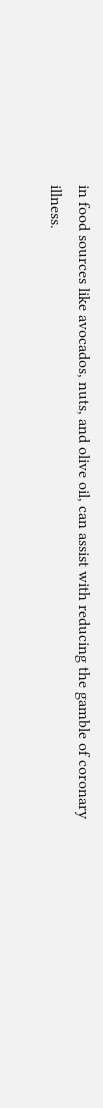in food sources like avocados, nuts, and olive oil, can assist with reducing the gamble of coronary illness.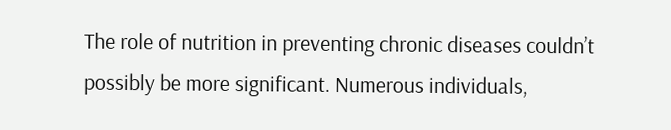The role of nutrition in preventing chronic diseases couldn’t possibly be more significant. Numerous individuals,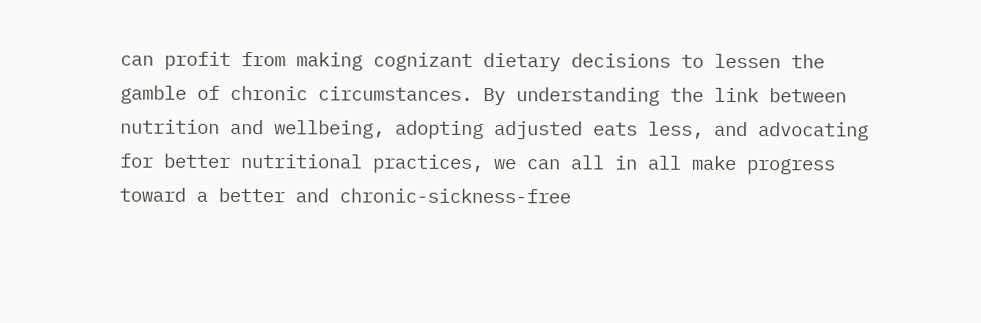can profit from making cognizant dietary decisions to lessen the gamble of chronic circumstances. By understanding the link between nutrition and wellbeing, adopting adjusted eats less, and advocating for better nutritional practices, we can all in all make progress toward a better and chronic-sickness-free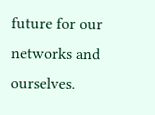future for our networks and ourselves.